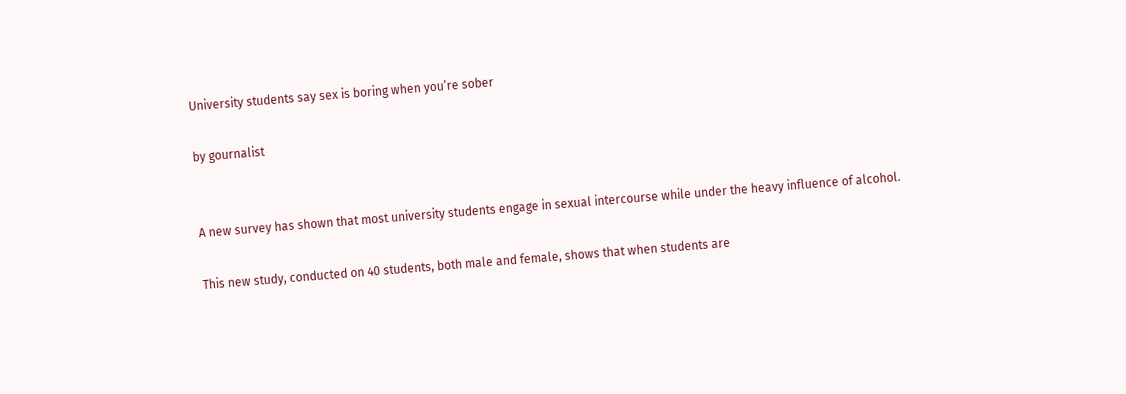University students say sex is boring when you’re sober

by gournalist


A new survey has shown that most university students engage in sexual intercourse while under the heavy influence of alcohol.

This new study, conducted on 40 students, both male and female, shows that when students are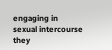engaging in sexual intercourse they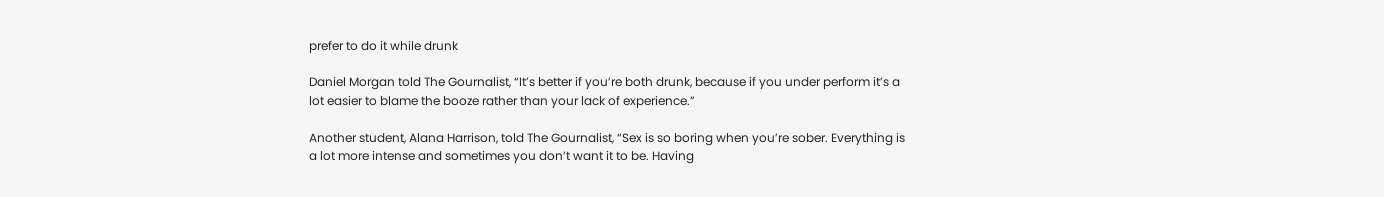prefer to do it while drunk

Daniel Morgan told The Gournalist, “It’s better if you’re both drunk, because if you under perform it’s a lot easier to blame the booze rather than your lack of experience.”

Another student, Alana Harrison, told The Gournalist, “Sex is so boring when you’re sober. Everything is a lot more intense and sometimes you don’t want it to be. Having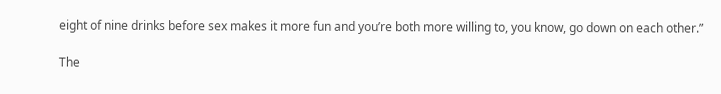eight of nine drinks before sex makes it more fun and you’re both more willing to, you know, go down on each other.”

The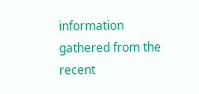information gathered from the recent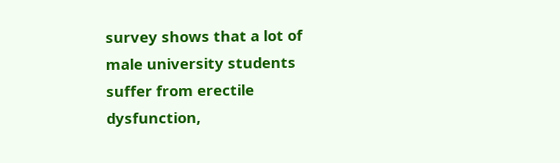survey shows that a lot of male university students suffer from erectile dysfunction,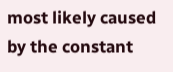most likely caused by the constant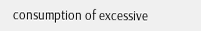consumption of excessive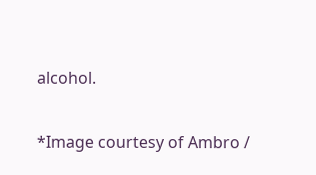alcohol.

*Image courtesy of Ambro /